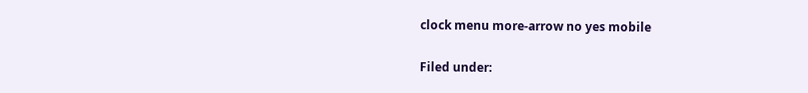clock menu more-arrow no yes mobile

Filed under: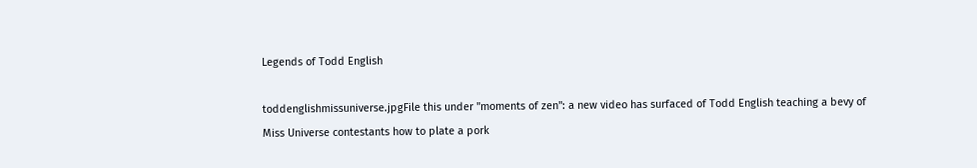Legends of Todd English

toddenglishmissuniverse.jpgFile this under "moments of zen": a new video has surfaced of Todd English teaching a bevy of Miss Universe contestants how to plate a pork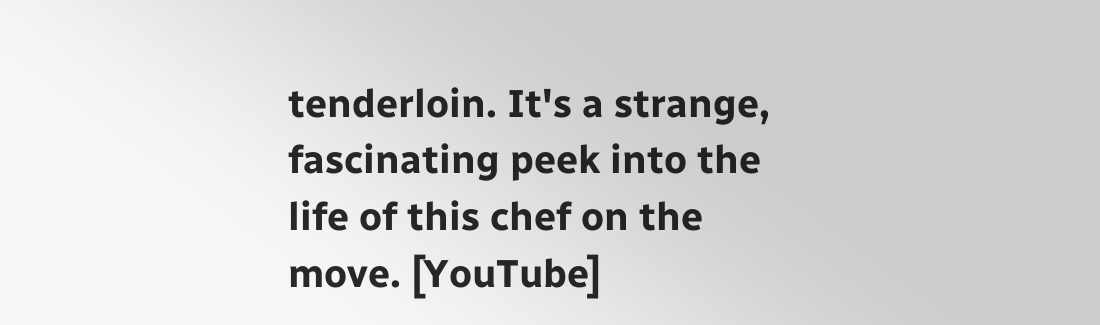tenderloin. It's a strange, fascinating peek into the life of this chef on the move. [YouTube]